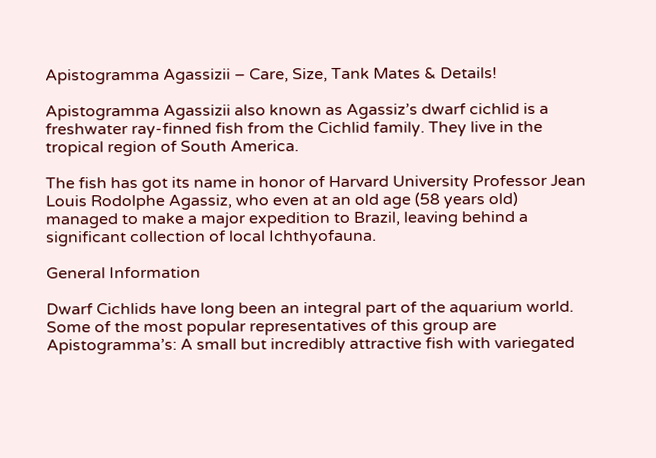Apistogramma Agassizii – Care, Size, Tank Mates & Details!

Apistogramma Agassizii also known as Agassiz’s dwarf cichlid is a freshwater ray-finned fish from the Cichlid family. They live in the tropical region of South America.

The fish has got its name in honor of Harvard University Professor Jean Louis Rodolphe Agassiz, who even at an old age (58 years old) managed to make a major expedition to Brazil, leaving behind a significant collection of local Ichthyofauna.

General Information

Dwarf Cichlids have long been an integral part of the aquarium world. Some of the most popular representatives of this group are Apistogramma’s: A small but incredibly attractive fish with variegated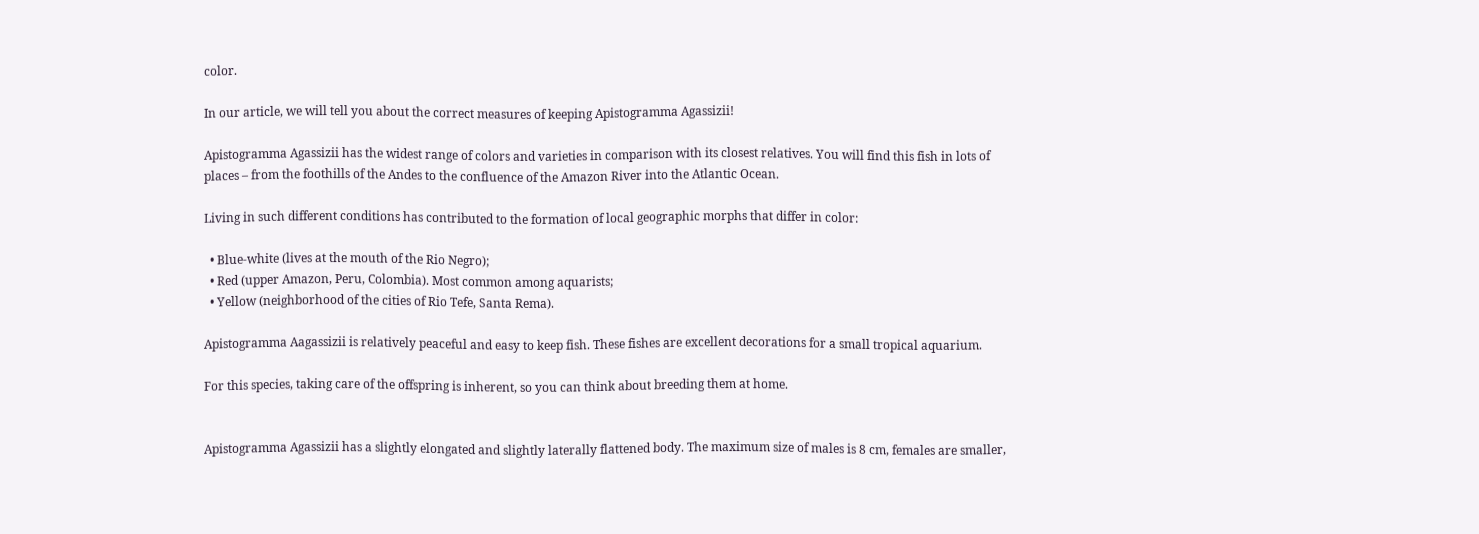color.

In our article, we will tell you about the correct measures of keeping Apistogramma Agassizii!

Apistogramma Agassizii has the widest range of colors and varieties in comparison with its closest relatives. You will find this fish in lots of places – from the foothills of the Andes to the confluence of the Amazon River into the Atlantic Ocean.

Living in such different conditions has contributed to the formation of local geographic morphs that differ in color:

  • Blue-white (lives at the mouth of the Rio Negro);
  • Red (upper Amazon, Peru, Colombia). Most common among aquarists;
  • Yellow (neighborhood of the cities of Rio Tefe, Santa Rema).

Apistogramma Aagassizii is relatively peaceful and easy to keep fish. These fishes are excellent decorations for a small tropical aquarium.

For this species, taking care of the offspring is inherent, so you can think about breeding them at home.


Apistogramma Agassizii has a slightly elongated and slightly laterally flattened body. The maximum size of males is 8 cm, females are smaller,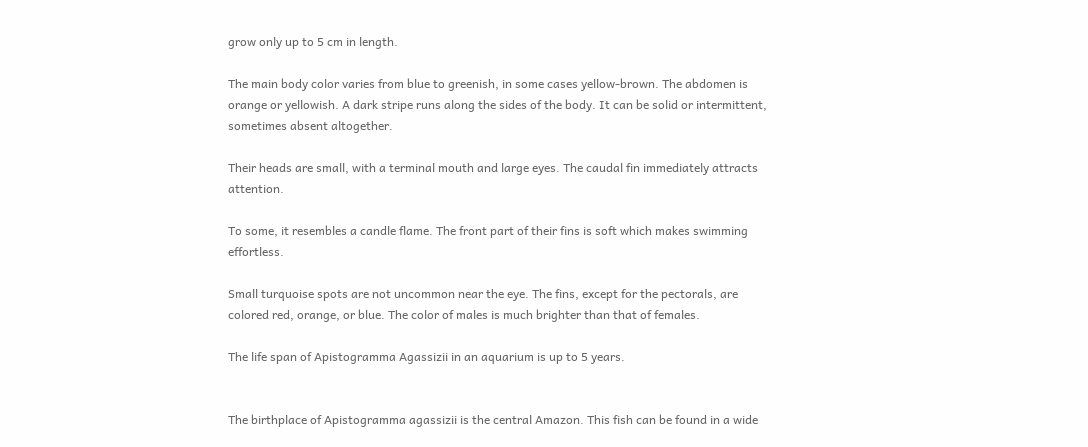grow only up to 5 cm in length.

The main body color varies from blue to greenish, in some cases yellow-brown. The abdomen is orange or yellowish. A dark stripe runs along the sides of the body. It can be solid or intermittent, sometimes absent altogether.

Their heads are small, with a terminal mouth and large eyes. The caudal fin immediately attracts attention.

To some, it resembles a candle flame. The front part of their fins is soft which makes swimming effortless.

Small turquoise spots are not uncommon near the eye. The fins, except for the pectorals, are colored red, orange, or blue. The color of males is much brighter than that of females.

The life span of Apistogramma Agassizii in an aquarium is up to 5 years.


The birthplace of Apistogramma agassizii is the central Amazon. This fish can be found in a wide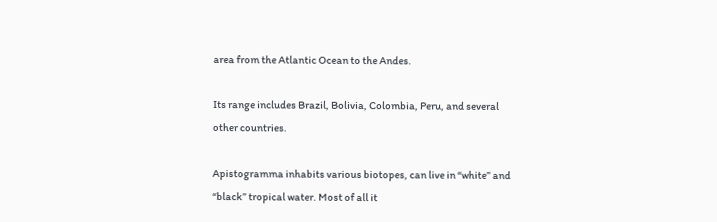area from the Atlantic Ocean to the Andes.

Its range includes Brazil, Bolivia, Colombia, Peru, and several other countries.

Apistogramma inhabits various biotopes, can live in “white” and “black” tropical water. Most of all it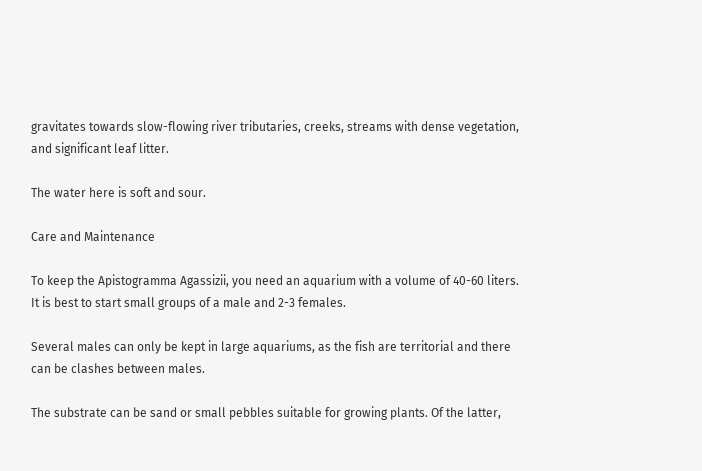gravitates towards slow-flowing river tributaries, creeks, streams with dense vegetation, and significant leaf litter.

The water here is soft and sour.

Care and Maintenance

To keep the Apistogramma Agassizii, you need an aquarium with a volume of 40-60 liters. It is best to start small groups of a male and 2-3 females.

Several males can only be kept in large aquariums, as the fish are territorial and there can be clashes between males.

The substrate can be sand or small pebbles suitable for growing plants. Of the latter,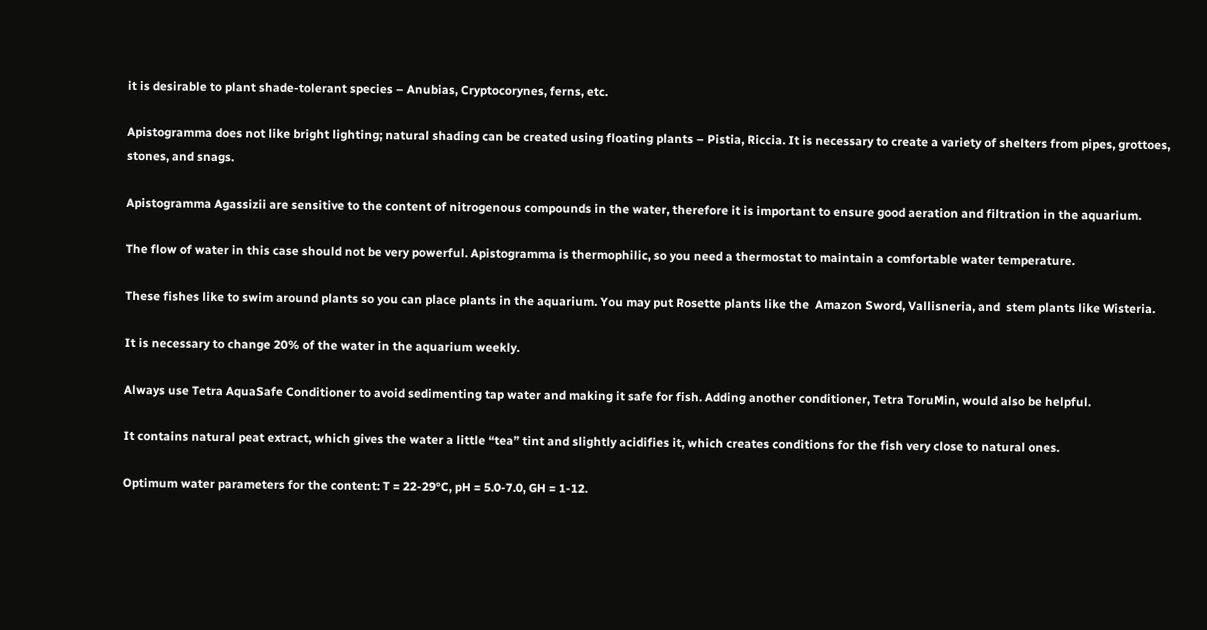it is desirable to plant shade-tolerant species – Anubias, Cryptocorynes, ferns, etc.

Apistogramma does not like bright lighting; natural shading can be created using floating plants – Pistia, Riccia. It is necessary to create a variety of shelters from pipes, grottoes, stones, and snags.

Apistogramma Agassizii are sensitive to the content of nitrogenous compounds in the water, therefore it is important to ensure good aeration and filtration in the aquarium.

The flow of water in this case should not be very powerful. Apistogramma is thermophilic, so you need a thermostat to maintain a comfortable water temperature.

These fishes like to swim around plants so you can place plants in the aquarium. You may put Rosette plants like the  Amazon Sword, Vallisneria, and  stem plants like Wisteria.

It is necessary to change 20% of the water in the aquarium weekly.

Always use Tetra AquaSafe Conditioner to avoid sedimenting tap water and making it safe for fish. Adding another conditioner, Tetra ToruMin, would also be helpful.

It contains natural peat extract, which gives the water a little “tea” tint and slightly acidifies it, which creates conditions for the fish very close to natural ones.

Optimum water parameters for the content: T = 22-29°C, pH = 5.0-7.0, GH = 1-12.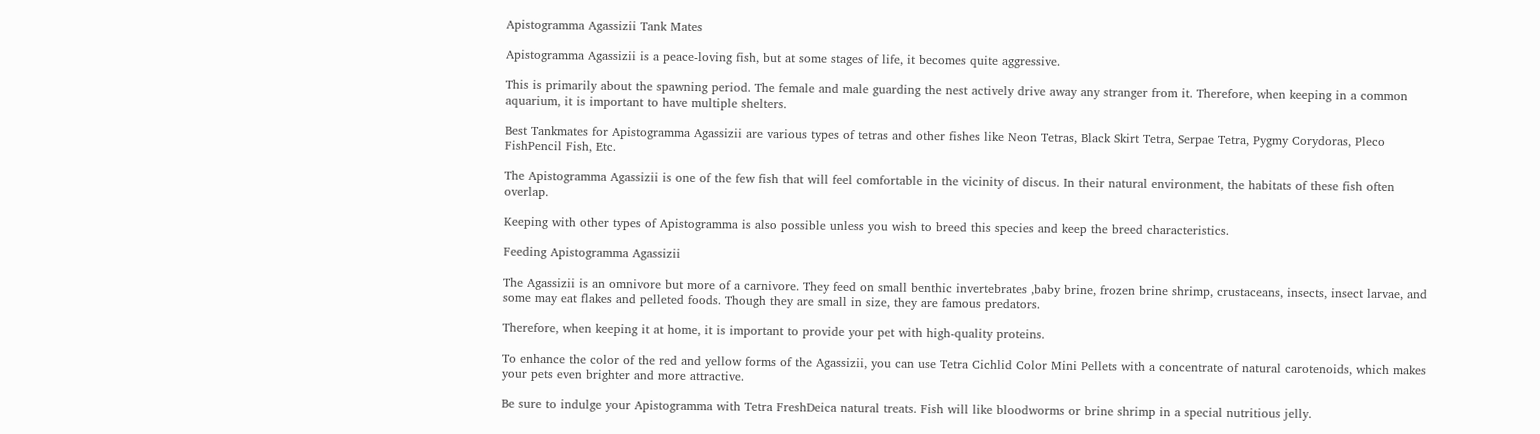Apistogramma Agassizii Tank Mates

Apistogramma Agassizii is a peace-loving fish, but at some stages of life, it becomes quite aggressive.

This is primarily about the spawning period. The female and male guarding the nest actively drive away any stranger from it. Therefore, when keeping in a common aquarium, it is important to have multiple shelters.

Best Tankmates for Apistogramma Agassizii are various types of tetras and other fishes like Neon Tetras, Black Skirt Tetra, Serpae Tetra, Pygmy Corydoras, Pleco FishPencil Fish, Etc.

The Apistogramma Agassizii is one of the few fish that will feel comfortable in the vicinity of discus. In their natural environment, the habitats of these fish often overlap.

Keeping with other types of Apistogramma is also possible unless you wish to breed this species and keep the breed characteristics.

Feeding Apistogramma Agassizii

The Agassizii is an omnivore but more of a carnivore. They feed on small benthic invertebrates ,baby brine, frozen brine shrimp, crustaceans, insects, insect larvae, and some may eat flakes and pelleted foods. Though they are small in size, they are famous predators.

Therefore, when keeping it at home, it is important to provide your pet with high-quality proteins.

To enhance the color of the red and yellow forms of the Agassizii, you can use Tetra Cichlid Color Mini Pellets with a concentrate of natural carotenoids, which makes your pets even brighter and more attractive.

Be sure to indulge your Apistogramma with Tetra FreshDeica natural treats. Fish will like bloodworms or brine shrimp in a special nutritious jelly.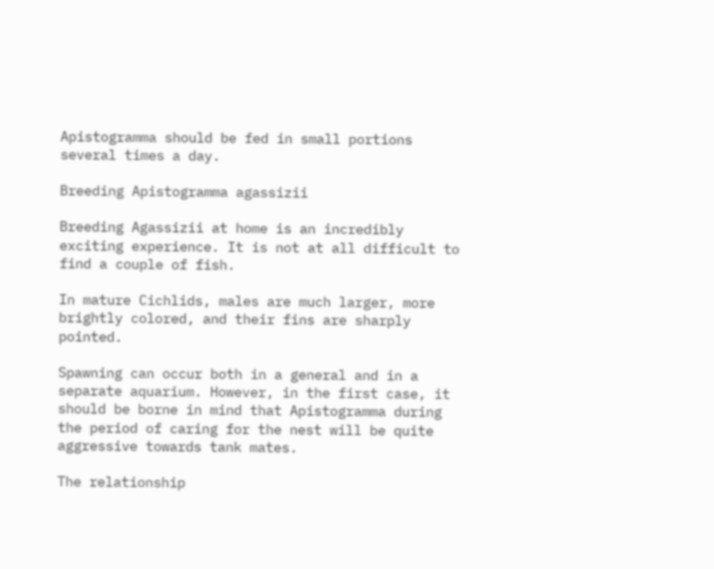Apistogramma should be fed in small portions several times a day.

Breeding Apistogramma agassizii

Breeding Agassizii at home is an incredibly exciting experience. It is not at all difficult to find a couple of fish.

In mature Cichlids, males are much larger, more brightly colored, and their fins are sharply pointed.

Spawning can occur both in a general and in a separate aquarium. However, in the first case, it should be borne in mind that Apistogramma during the period of caring for the nest will be quite aggressive towards tank mates.

The relationship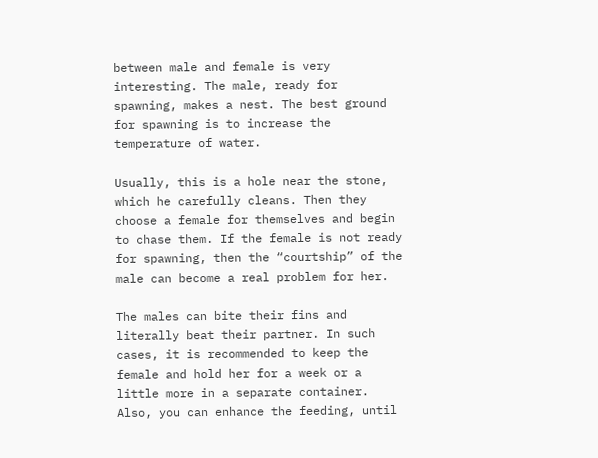between male and female is very interesting. The male, ready for spawning, makes a nest. The best ground for spawning is to increase the temperature of water.

Usually, this is a hole near the stone, which he carefully cleans. Then they choose a female for themselves and begin to chase them. If the female is not ready for spawning, then the “courtship” of the male can become a real problem for her.

The males can bite their fins and literally beat their partner. In such cases, it is recommended to keep the female and hold her for a week or a little more in a separate container. Also, you can enhance the feeding, until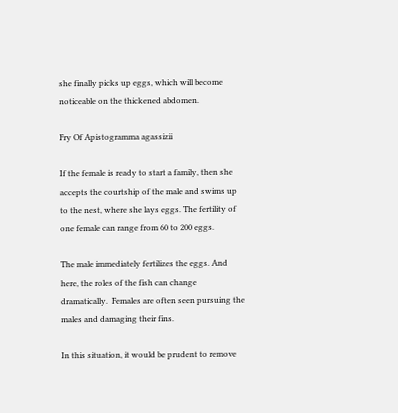she finally picks up eggs, which will become noticeable on the thickened abdomen.

Fry Of Apistogramma agassizii

If the female is ready to start a family, then she accepts the courtship of the male and swims up to the nest, where she lays eggs. The fertility of one female can range from 60 to 200 eggs.

The male immediately fertilizes the eggs. And here, the roles of the fish can change dramatically.  Females are often seen pursuing the males and damaging their fins.

In this situation, it would be prudent to remove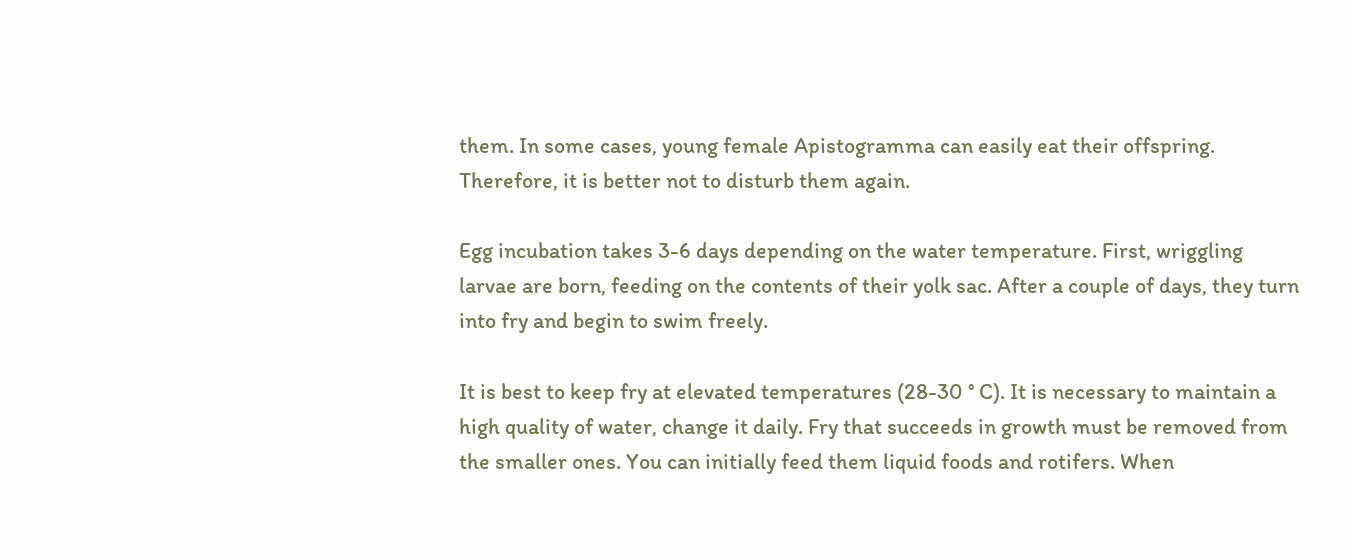them. In some cases, young female Apistogramma can easily eat their offspring. Therefore, it is better not to disturb them again.

Egg incubation takes 3-6 days depending on the water temperature. First, wriggling larvae are born, feeding on the contents of their yolk sac. After a couple of days, they turn into fry and begin to swim freely.

It is best to keep fry at elevated temperatures (28-30 ° C). It is necessary to maintain a high quality of water, change it daily. Fry that succeeds in growth must be removed from the smaller ones. You can initially feed them liquid foods and rotifers. When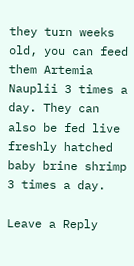they turn weeks old, you can feed them Artemia Nauplii 3 times a day. They can also be fed live freshly hatched baby brine shrimp 3 times a day.

Leave a Reply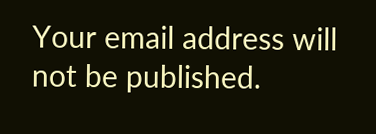Your email address will not be published.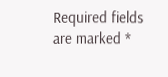Required fields are marked *